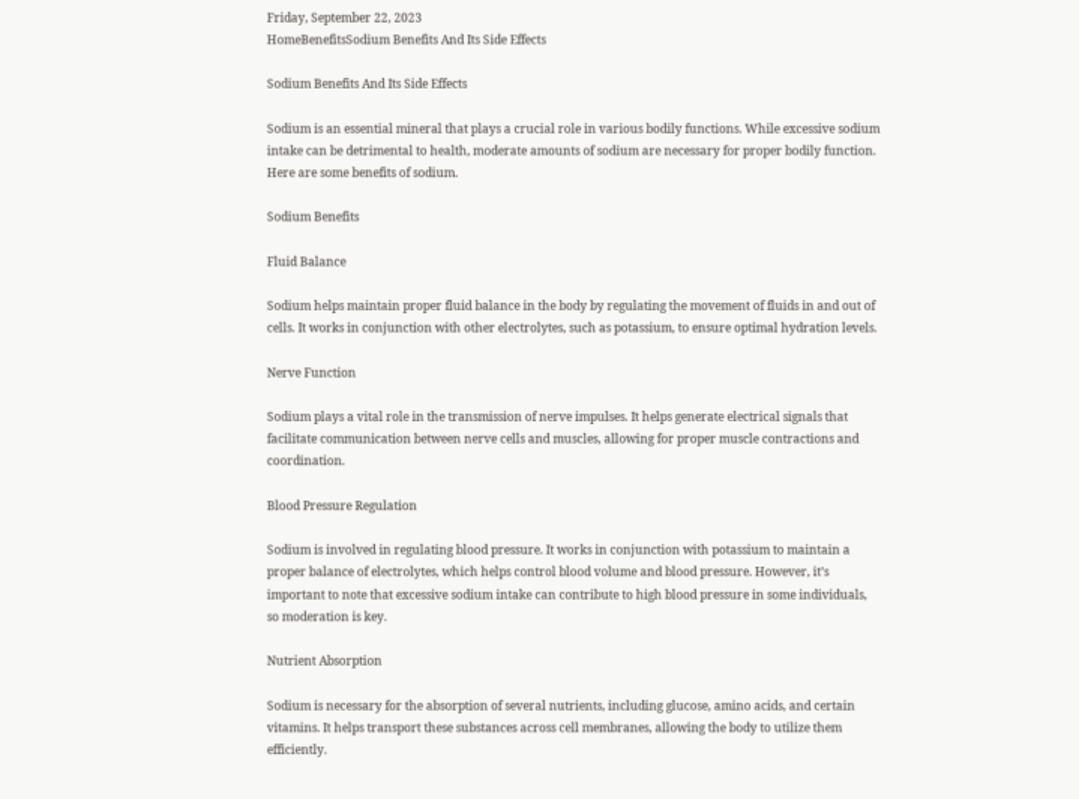Friday, September 22, 2023
HomeBenefitsSodium Benefits And Its Side Effects

Sodium Benefits And Its Side Effects

Sodium is an essential mineral that plays a crucial role in various bodily functions. While excessive sodium intake can be detrimental to health, moderate amounts of sodium are necessary for proper bodily function. Here are some benefits of sodium.

Sodium Benefits

Fluid Balance

Sodium helps maintain proper fluid balance in the body by regulating the movement of fluids in and out of cells. It works in conjunction with other electrolytes, such as potassium, to ensure optimal hydration levels.

Nerve Function

Sodium plays a vital role in the transmission of nerve impulses. It helps generate electrical signals that facilitate communication between nerve cells and muscles, allowing for proper muscle contractions and coordination.

Blood Pressure Regulation

Sodium is involved in regulating blood pressure. It works in conjunction with potassium to maintain a proper balance of electrolytes, which helps control blood volume and blood pressure. However, it’s important to note that excessive sodium intake can contribute to high blood pressure in some individuals, so moderation is key.

Nutrient Absorption

Sodium is necessary for the absorption of several nutrients, including glucose, amino acids, and certain vitamins. It helps transport these substances across cell membranes, allowing the body to utilize them efficiently.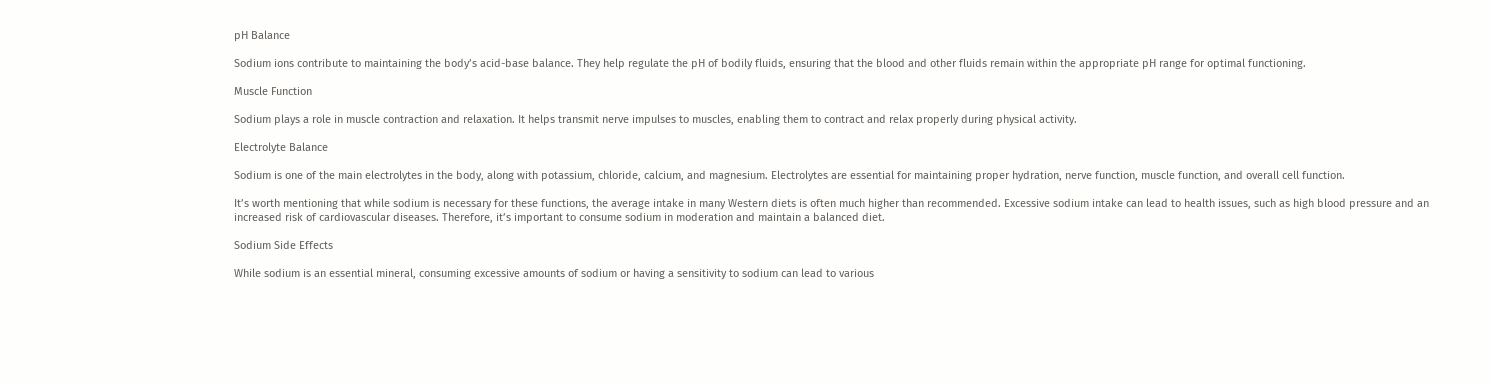pH Balance

Sodium ions contribute to maintaining the body’s acid-base balance. They help regulate the pH of bodily fluids, ensuring that the blood and other fluids remain within the appropriate pH range for optimal functioning.

Muscle Function

Sodium plays a role in muscle contraction and relaxation. It helps transmit nerve impulses to muscles, enabling them to contract and relax properly during physical activity.

Electrolyte Balance

Sodium is one of the main electrolytes in the body, along with potassium, chloride, calcium, and magnesium. Electrolytes are essential for maintaining proper hydration, nerve function, muscle function, and overall cell function.

It’s worth mentioning that while sodium is necessary for these functions, the average intake in many Western diets is often much higher than recommended. Excessive sodium intake can lead to health issues, such as high blood pressure and an increased risk of cardiovascular diseases. Therefore, it’s important to consume sodium in moderation and maintain a balanced diet.

Sodium Side Effects

While sodium is an essential mineral, consuming excessive amounts of sodium or having a sensitivity to sodium can lead to various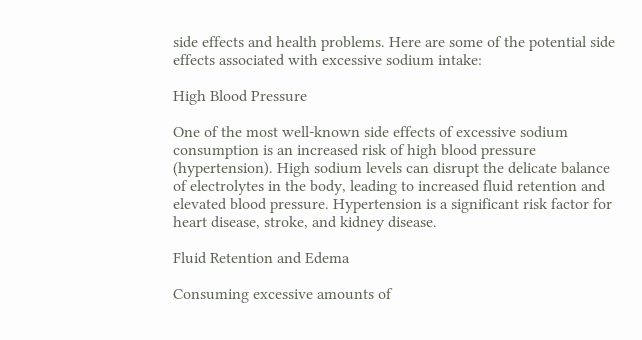side effects and health problems. Here are some of the potential side effects associated with excessive sodium intake:

High Blood Pressure

One of the most well-known side effects of excessive sodium consumption is an increased risk of high blood pressure (hypertension). High sodium levels can disrupt the delicate balance of electrolytes in the body, leading to increased fluid retention and elevated blood pressure. Hypertension is a significant risk factor for heart disease, stroke, and kidney disease.

Fluid Retention and Edema

Consuming excessive amounts of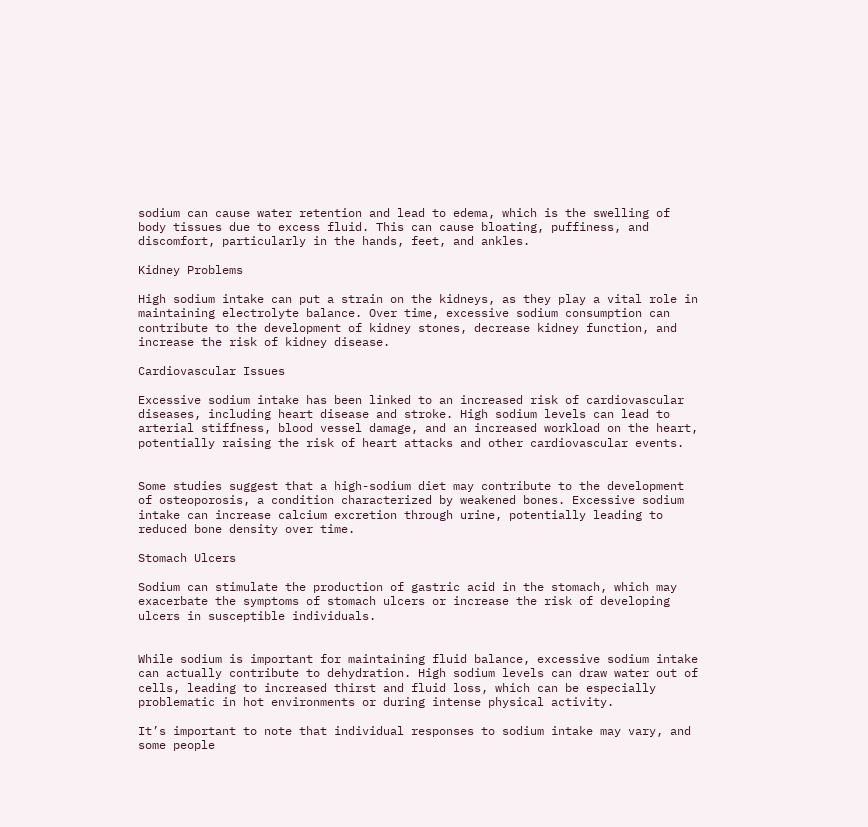sodium can cause water retention and lead to edema, which is the swelling of body tissues due to excess fluid. This can cause bloating, puffiness, and discomfort, particularly in the hands, feet, and ankles.

Kidney Problems

High sodium intake can put a strain on the kidneys, as they play a vital role in maintaining electrolyte balance. Over time, excessive sodium consumption can contribute to the development of kidney stones, decrease kidney function, and increase the risk of kidney disease.

Cardiovascular Issues

Excessive sodium intake has been linked to an increased risk of cardiovascular diseases, including heart disease and stroke. High sodium levels can lead to arterial stiffness, blood vessel damage, and an increased workload on the heart, potentially raising the risk of heart attacks and other cardiovascular events.


Some studies suggest that a high-sodium diet may contribute to the development of osteoporosis, a condition characterized by weakened bones. Excessive sodium intake can increase calcium excretion through urine, potentially leading to reduced bone density over time.

Stomach Ulcers

Sodium can stimulate the production of gastric acid in the stomach, which may exacerbate the symptoms of stomach ulcers or increase the risk of developing ulcers in susceptible individuals.


While sodium is important for maintaining fluid balance, excessive sodium intake can actually contribute to dehydration. High sodium levels can draw water out of cells, leading to increased thirst and fluid loss, which can be especially problematic in hot environments or during intense physical activity.

It’s important to note that individual responses to sodium intake may vary, and some people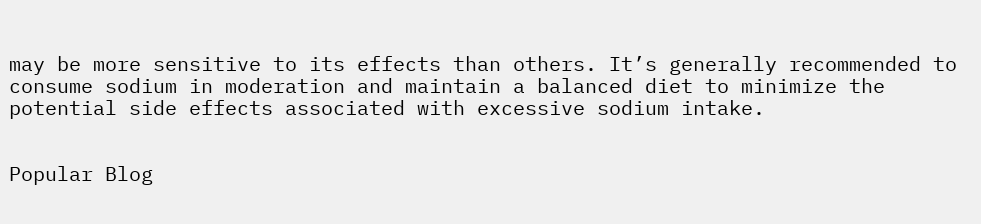may be more sensitive to its effects than others. It’s generally recommended to consume sodium in moderation and maintain a balanced diet to minimize the potential side effects associated with excessive sodium intake.


Popular Blog